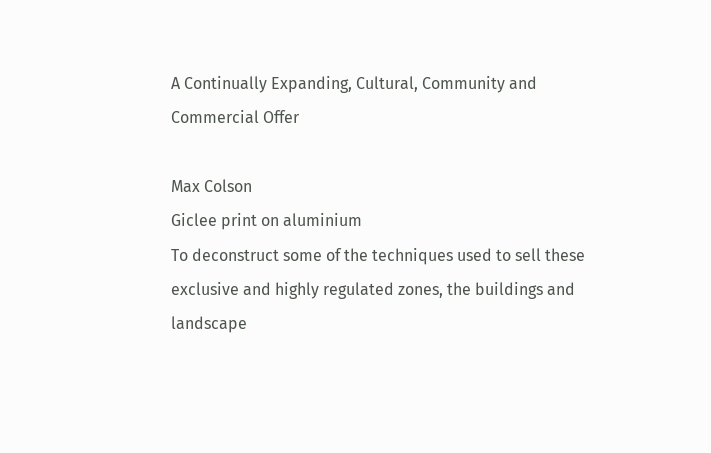A Continually Expanding, Cultural, Community and Commercial Offer

Max Colson
Giclee print on aluminium
To deconstruct some of the techniques used to sell these exclusive and highly regulated zones, the buildings and landscape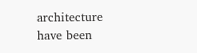architecture have been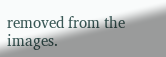removed from the images.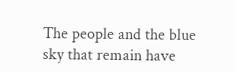The people and the blue sky that remain have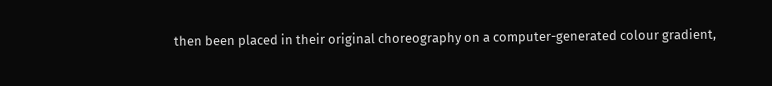then been placed in their original choreography on a computer-generated colour gradient,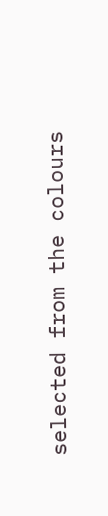selected from the colours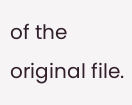of the original file.